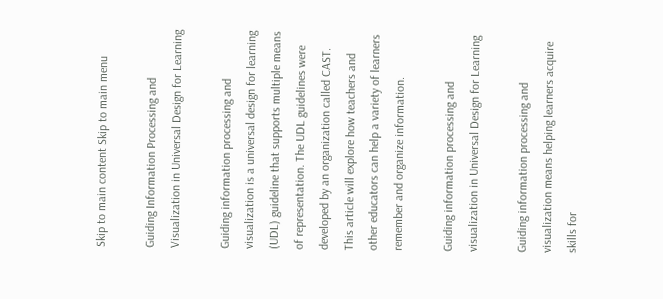Skip to main content Skip to main menu

Guiding Information Processing and Visualization in Universal Design for Learning

Guiding information processing and visualization is a universal design for learning (UDL) guideline that supports multiple means of representation. The UDL guidelines were developed by an organization called CAST. This article will explore how teachers and other educators can help a variety of learners remember and organize information.

Guiding information processing and visualization in Universal Design for Learning

Guiding information processing and visualization means helping learners acquire skills for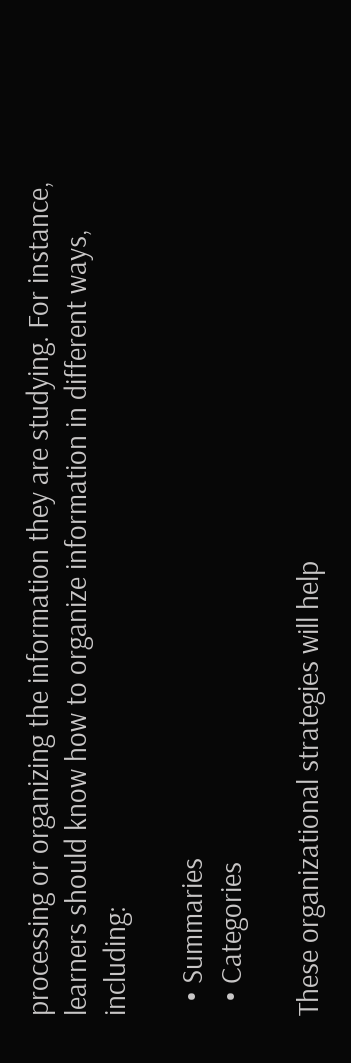processing or organizing the information they are studying. For instance, learners should know how to organize information in different ways, including:

  • Summaries
  • Categories

These organizational strategies will help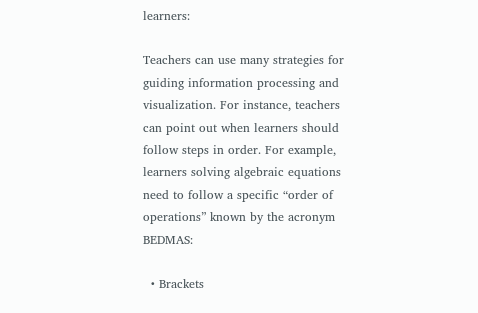learners:

Teachers can use many strategies for guiding information processing and visualization. For instance, teachers can point out when learners should follow steps in order. For example, learners solving algebraic equations need to follow a specific “order of operations” known by the acronym BEDMAS:

  • Brackets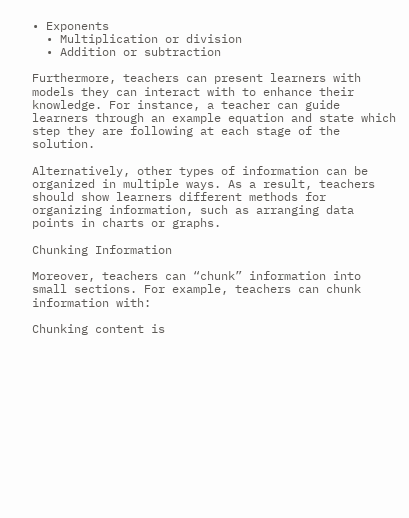• Exponents
  • Multiplication or division
  • Addition or subtraction

Furthermore, teachers can present learners with models they can interact with to enhance their knowledge. For instance, a teacher can guide learners through an example equation and state which step they are following at each stage of the solution.

Alternatively, other types of information can be organized in multiple ways. As a result, teachers should show learners different methods for organizing information, such as arranging data points in charts or graphs.

Chunking Information

Moreover, teachers can “chunk” information into small sections. For example, teachers can chunk information with:

Chunking content is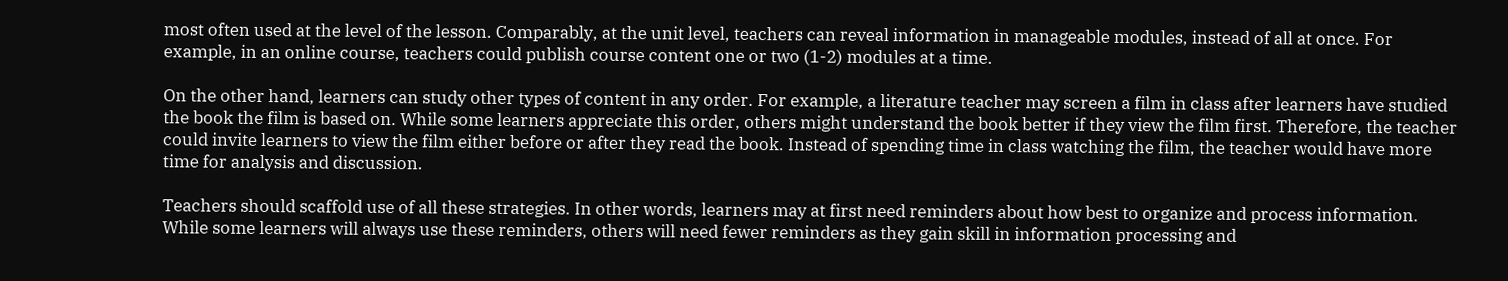most often used at the level of the lesson. Comparably, at the unit level, teachers can reveal information in manageable modules, instead of all at once. For example, in an online course, teachers could publish course content one or two (1-2) modules at a time.

On the other hand, learners can study other types of content in any order. For example, a literature teacher may screen a film in class after learners have studied the book the film is based on. While some learners appreciate this order, others might understand the book better if they view the film first. Therefore, the teacher could invite learners to view the film either before or after they read the book. Instead of spending time in class watching the film, the teacher would have more time for analysis and discussion.

Teachers should scaffold use of all these strategies. In other words, learners may at first need reminders about how best to organize and process information. While some learners will always use these reminders, others will need fewer reminders as they gain skill in information processing and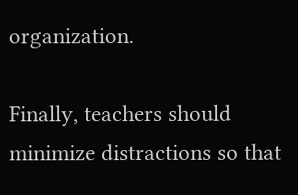organization.

Finally, teachers should minimize distractions so that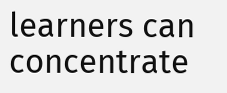learners can concentrate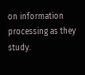on information processing as they study.